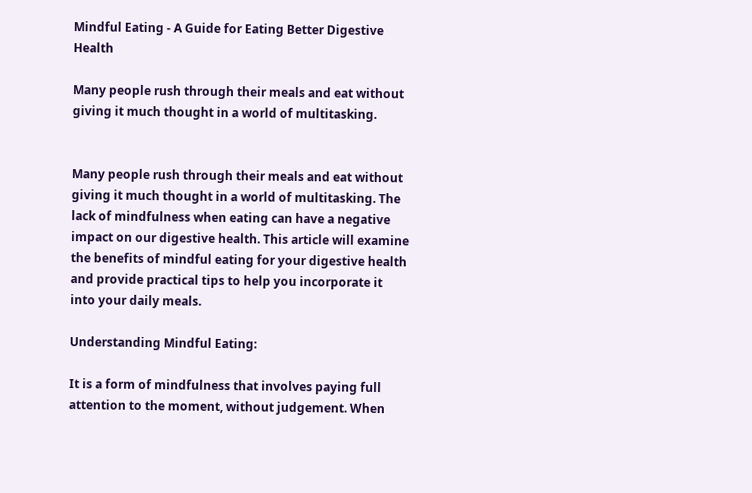Mindful Eating - A Guide for Eating Better Digestive Health

Many people rush through their meals and eat without giving it much thought in a world of multitasking.


Many people rush through their meals and eat without giving it much thought in a world of multitasking. The lack of mindfulness when eating can have a negative impact on our digestive health. This article will examine the benefits of mindful eating for your digestive health and provide practical tips to help you incorporate it into your daily meals.

Understanding Mindful Eating:

It is a form of mindfulness that involves paying full attention to the moment, without judgement. When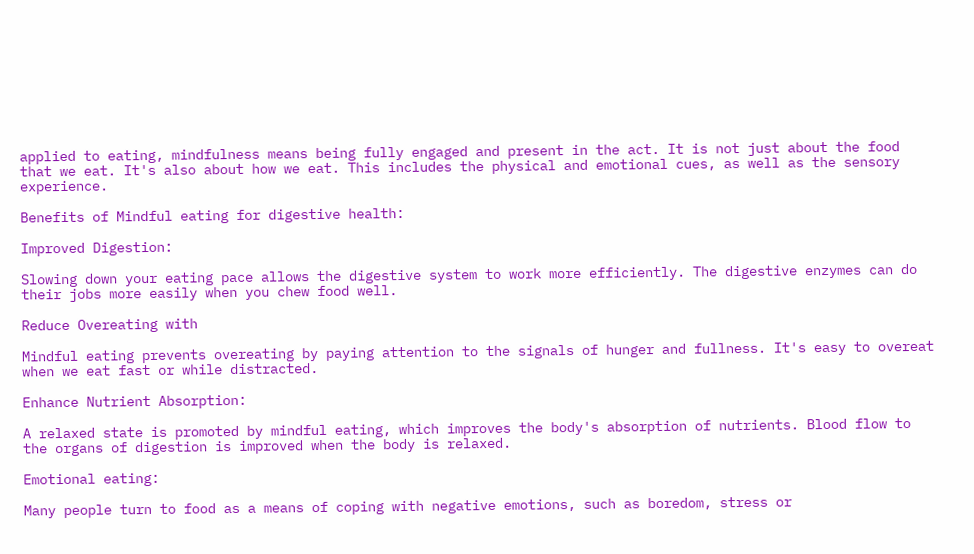applied to eating, mindfulness means being fully engaged and present in the act. It is not just about the food that we eat. It's also about how we eat. This includes the physical and emotional cues, as well as the sensory experience.

Benefits of Mindful eating for digestive health:

Improved Digestion:

Slowing down your eating pace allows the digestive system to work more efficiently. The digestive enzymes can do their jobs more easily when you chew food well.

Reduce Overeating with

Mindful eating prevents overeating by paying attention to the signals of hunger and fullness. It's easy to overeat when we eat fast or while distracted.

Enhance Nutrient Absorption:

A relaxed state is promoted by mindful eating, which improves the body's absorption of nutrients. Blood flow to the organs of digestion is improved when the body is relaxed.

Emotional eating:

Many people turn to food as a means of coping with negative emotions, such as boredom, stress or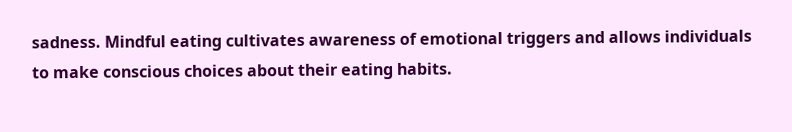sadness. Mindful eating cultivates awareness of emotional triggers and allows individuals to make conscious choices about their eating habits.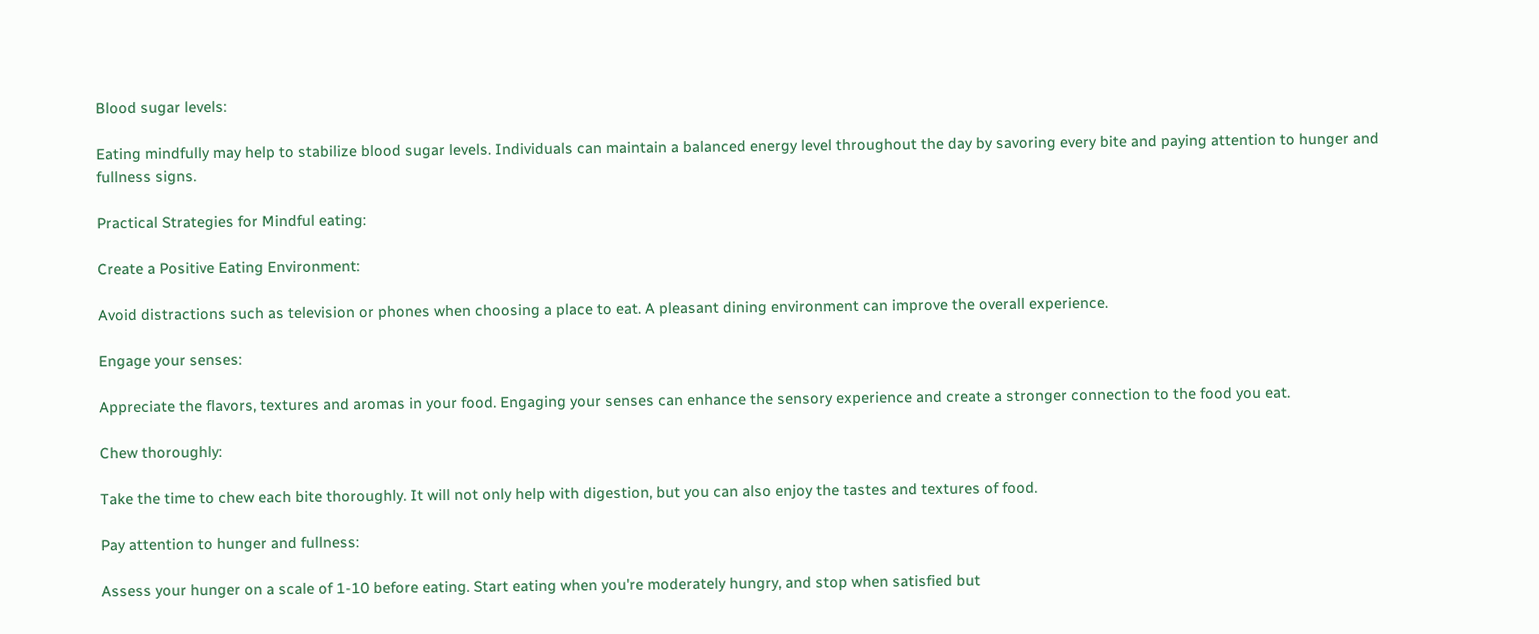Blood sugar levels:

Eating mindfully may help to stabilize blood sugar levels. Individuals can maintain a balanced energy level throughout the day by savoring every bite and paying attention to hunger and fullness signs.

Practical Strategies for Mindful eating:

Create a Positive Eating Environment:

Avoid distractions such as television or phones when choosing a place to eat. A pleasant dining environment can improve the overall experience.

Engage your senses:

Appreciate the flavors, textures and aromas in your food. Engaging your senses can enhance the sensory experience and create a stronger connection to the food you eat.

Chew thoroughly:

Take the time to chew each bite thoroughly. It will not only help with digestion, but you can also enjoy the tastes and textures of food.

Pay attention to hunger and fullness:

Assess your hunger on a scale of 1-10 before eating. Start eating when you're moderately hungry, and stop when satisfied but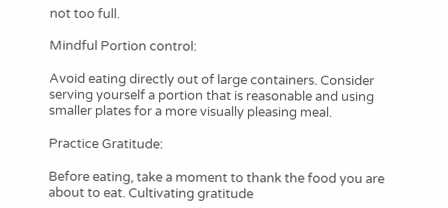not too full.

Mindful Portion control:

Avoid eating directly out of large containers. Consider serving yourself a portion that is reasonable and using smaller plates for a more visually pleasing meal.

Practice Gratitude:

Before eating, take a moment to thank the food you are about to eat. Cultivating gratitude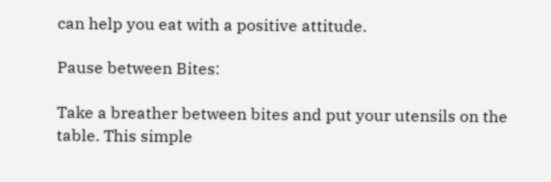can help you eat with a positive attitude.

Pause between Bites:

Take a breather between bites and put your utensils on the table. This simple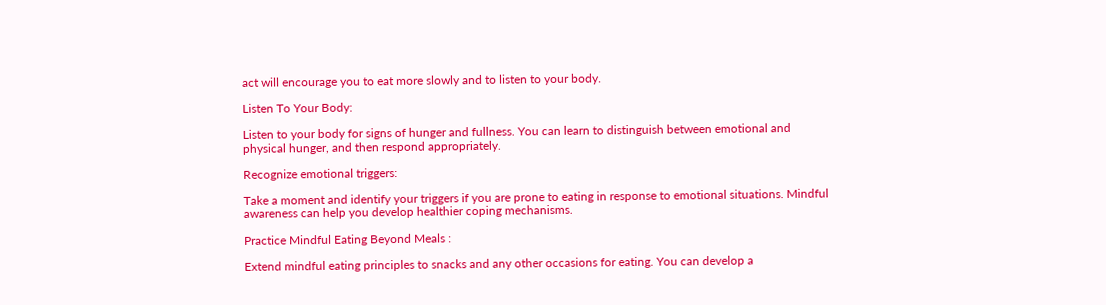act will encourage you to eat more slowly and to listen to your body.

Listen To Your Body:

Listen to your body for signs of hunger and fullness. You can learn to distinguish between emotional and physical hunger, and then respond appropriately.

Recognize emotional triggers:

Take a moment and identify your triggers if you are prone to eating in response to emotional situations. Mindful awareness can help you develop healthier coping mechanisms.

Practice Mindful Eating Beyond Meals :

Extend mindful eating principles to snacks and any other occasions for eating. You can develop a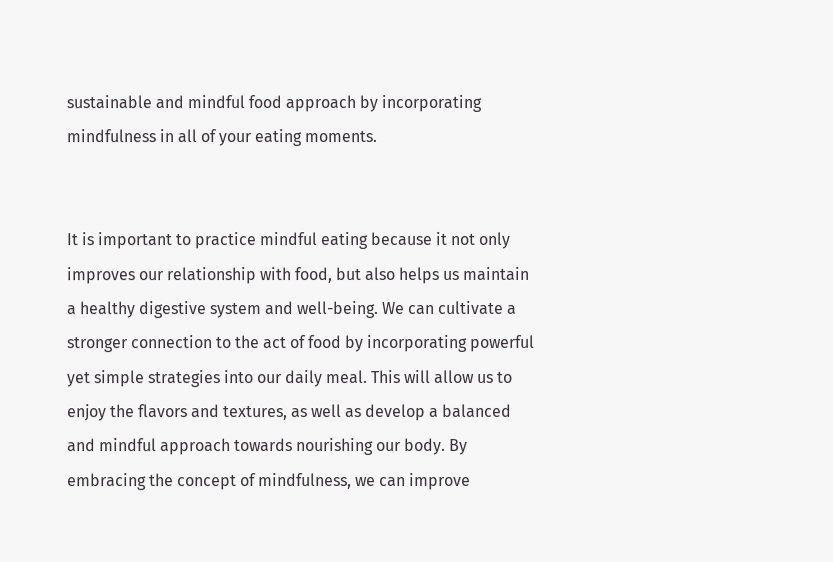sustainable and mindful food approach by incorporating mindfulness in all of your eating moments.


It is important to practice mindful eating because it not only improves our relationship with food, but also helps us maintain a healthy digestive system and well-being. We can cultivate a stronger connection to the act of food by incorporating powerful yet simple strategies into our daily meal. This will allow us to enjoy the flavors and textures, as well as develop a balanced and mindful approach towards nourishing our body. By embracing the concept of mindfulness, we can improve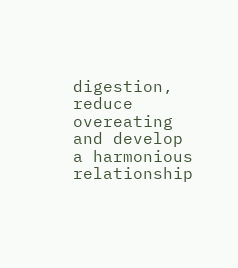digestion, reduce overeating and develop a harmonious relationship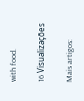with food.

16 Visualizações

Mais artigos: